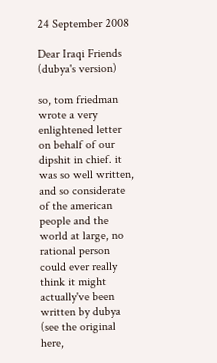24 September 2008

Dear Iraqi Friends (dubya's version)

so, tom friedman wrote a very enlightened letter on behalf of our dipshit in chief. it was so well written, and so considerate of the american people and the world at large, no rational person could ever really think it might actually've been written by dubya (see the original here,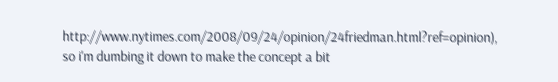http://www.nytimes.com/2008/09/24/opinion/24friedman.html?ref=opinion), so i'm dumbing it down to make the concept a bit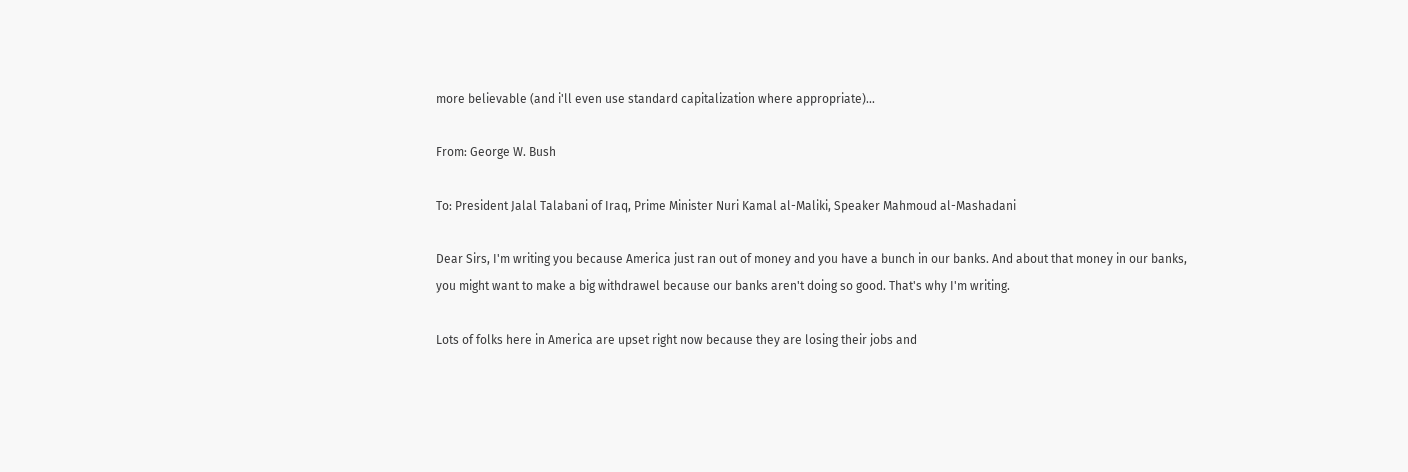more believable (and i'll even use standard capitalization where appropriate)...

From: George W. Bush

To: President Jalal Talabani of Iraq, Prime Minister Nuri Kamal al-Maliki, Speaker Mahmoud al-Mashadani

Dear Sirs, I'm writing you because America just ran out of money and you have a bunch in our banks. And about that money in our banks, you might want to make a big withdrawel because our banks aren't doing so good. That's why I'm writing.

Lots of folks here in America are upset right now because they are losing their jobs and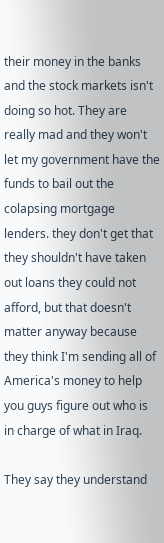their money in the banks and the stock markets isn't doing so hot. They are really mad and they won't let my government have the funds to bail out the colapsing mortgage lenders. they don't get that they shouldn't have taken out loans they could not afford, but that doesn't matter anyway because they think I'm sending all of America's money to help you guys figure out who is in charge of what in Iraq.

They say they understand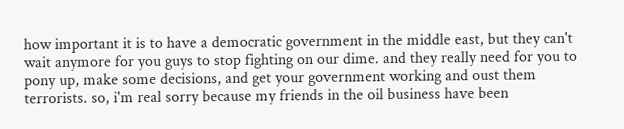how important it is to have a democratic government in the middle east, but they can't wait anymore for you guys to stop fighting on our dime. and they really need for you to pony up, make some decisions, and get your government working and oust them terrorists. so, i'm real sorry because my friends in the oil business have been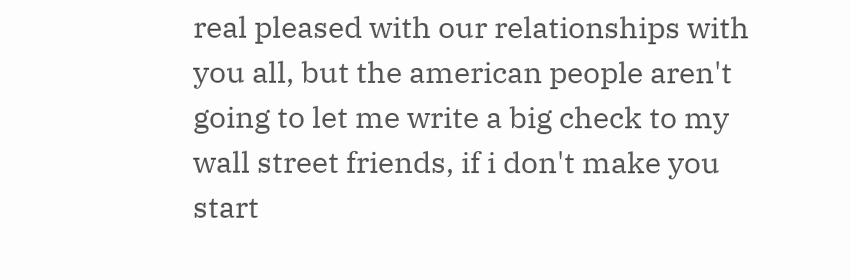real pleased with our relationships with you all, but the american people aren't going to let me write a big check to my wall street friends, if i don't make you start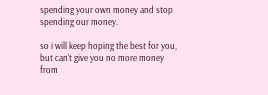spending your own money and stop spending our money.

so i will keep hoping the best for you, but can't give you no more money from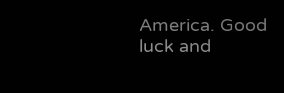America. Good luck and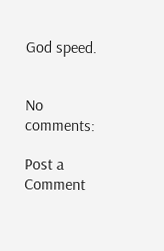God speed.


No comments:

Post a Comment